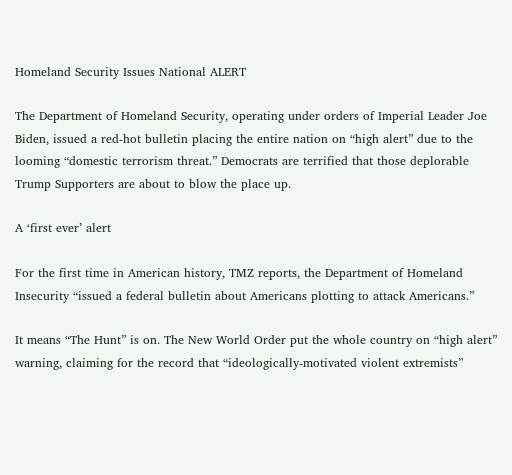Homeland Security Issues National ALERT

The Department of Homeland Security, operating under orders of Imperial Leader Joe Biden, issued a red-hot bulletin placing the entire nation on “high alert” due to the looming “domestic terrorism threat.” Democrats are terrified that those deplorable Trump Supporters are about to blow the place up.

A ‘first ever’ alert

For the first time in American history, TMZ reports, the Department of Homeland Insecurity “issued a federal bulletin about Americans plotting to attack Americans.”

It means “The Hunt” is on. The New World Order put the whole country on “high alert” warning, claiming for the record that “ideologically-motivated violent extremists”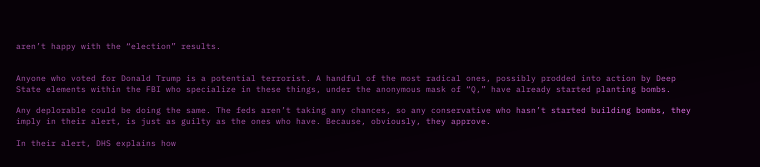aren’t happy with the “election” results.


Anyone who voted for Donald Trump is a potential terrorist. A handful of the most radical ones, possibly prodded into action by Deep State elements within the FBI who specialize in these things, under the anonymous mask of “Q,” have already started planting bombs.

Any deplorable could be doing the same. The feds aren’t taking any chances, so any conservative who hasn’t started building bombs, they imply in their alert, is just as guilty as the ones who have. Because, obviously, they approve.

In their alert, DHS explains how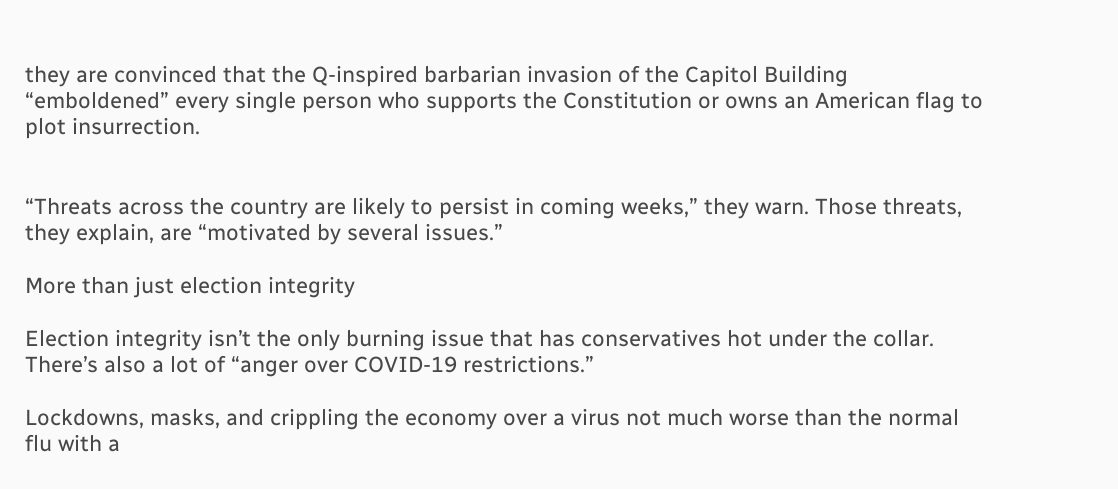they are convinced that the Q-inspired barbarian invasion of the Capitol Building “emboldened” every single person who supports the Constitution or owns an American flag to plot insurrection.


“Threats across the country are likely to persist in coming weeks,” they warn. Those threats, they explain, are “motivated by several issues.”

More than just election integrity

Election integrity isn’t the only burning issue that has conservatives hot under the collar. There’s also a lot of “anger over COVID-19 restrictions.”

Lockdowns, masks, and crippling the economy over a virus not much worse than the normal flu with a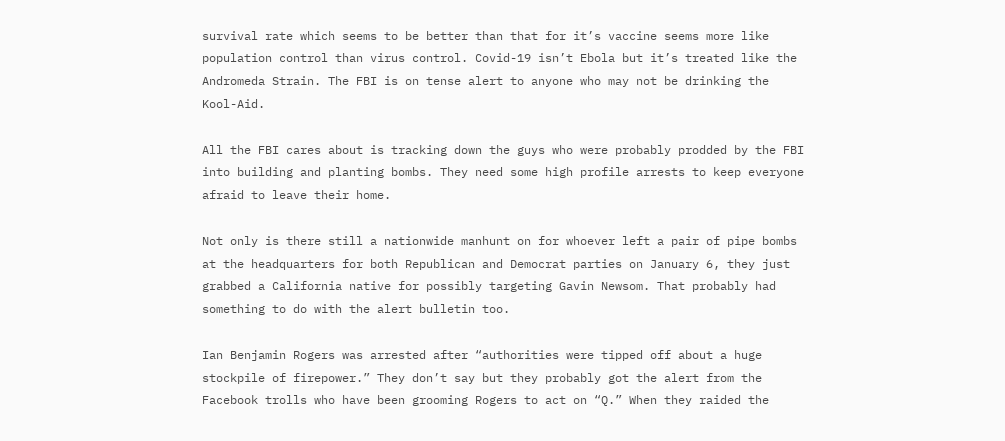survival rate which seems to be better than that for it’s vaccine seems more like population control than virus control. Covid-19 isn’t Ebola but it’s treated like the Andromeda Strain. The FBI is on tense alert to anyone who may not be drinking the Kool-Aid.

All the FBI cares about is tracking down the guys who were probably prodded by the FBI into building and planting bombs. They need some high profile arrests to keep everyone afraid to leave their home.

Not only is there still a nationwide manhunt on for whoever left a pair of pipe bombs at the headquarters for both Republican and Democrat parties on January 6, they just grabbed a California native for possibly targeting Gavin Newsom. That probably had something to do with the alert bulletin too.

Ian Benjamin Rogers was arrested after “authorities were tipped off about a huge stockpile of firepower.” They don’t say but they probably got the alert from the Facebook trolls who have been grooming Rogers to act on “Q.” When they raided the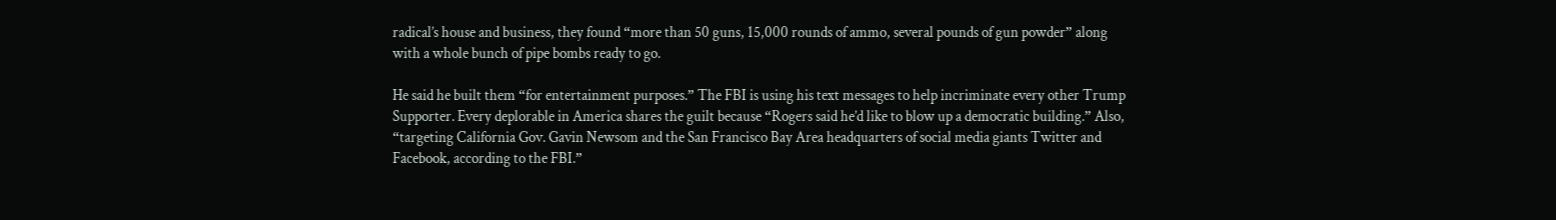radical’s house and business, they found “more than 50 guns, 15,000 rounds of ammo, several pounds of gun powder” along with a whole bunch of pipe bombs ready to go.

He said he built them “for entertainment purposes.” The FBI is using his text messages to help incriminate every other Trump Supporter. Every deplorable in America shares the guilt because “Rogers said he’d like to blow up a democratic building.” Also, “targeting California Gov. Gavin Newsom and the San Francisco Bay Area headquarters of social media giants Twitter and Facebook, according to the FBI.”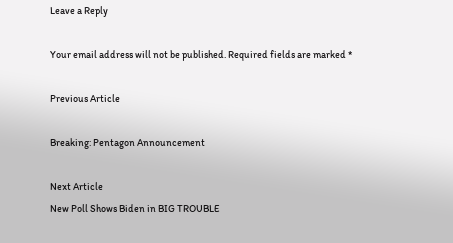Leave a Reply

Your email address will not be published. Required fields are marked *

Previous Article

Breaking: Pentagon Announcement

Next Article
New Poll Shows Biden in BIG TROUBLE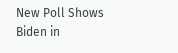New Poll Shows Biden in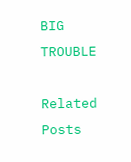BIG TROUBLE

Related Posts